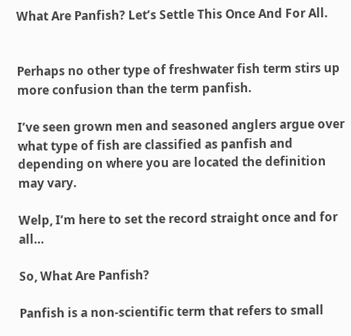What Are Panfish? Let’s Settle This Once And For All.


Perhaps no other type of freshwater fish term stirs up more confusion than the term panfish.

I’ve seen grown men and seasoned anglers argue over what type of fish are classified as panfish and depending on where you are located the definition may vary.

Welp, I’m here to set the record straight once and for all…

So, What Are Panfish?

Panfish is a non-scientific term that refers to small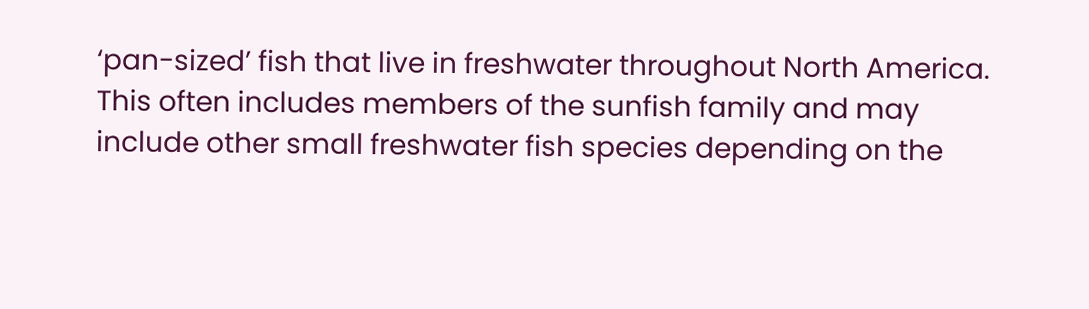‘pan-sized’ fish that live in freshwater throughout North America. This often includes members of the sunfish family and may include other small freshwater fish species depending on the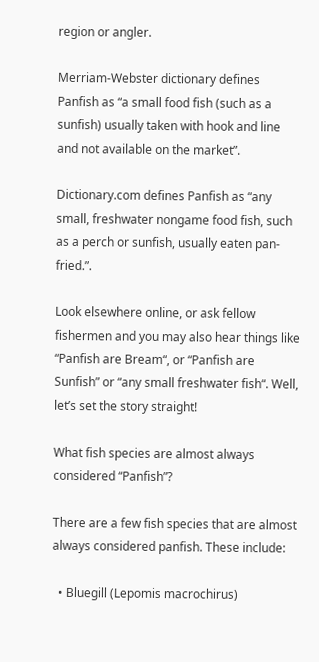region or angler.

Merriam-Webster dictionary defines Panfish as “a small food fish (such as a sunfish) usually taken with hook and line and not available on the market”.

Dictionary.com defines Panfish as “any small, freshwater nongame food fish, such as a perch or sunfish, usually eaten pan-fried.”.

Look elsewhere online, or ask fellow fishermen and you may also hear things like “Panfish are Bream“, or “Panfish are Sunfish” or “any small freshwater fish“. Well, let’s set the story straight!

What fish species are almost always considered “Panfish”?

There are a few fish species that are almost always considered panfish. These include:

  • Bluegill (Lepomis macrochirus)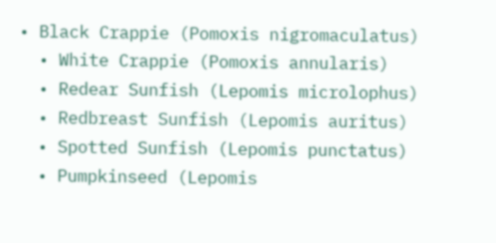• Black Crappie (Pomoxis nigromaculatus)
  • White Crappie (Pomoxis annularis)
  • Redear Sunfish (Lepomis microlophus)
  • Redbreast Sunfish (Lepomis auritus)
  • Spotted Sunfish (Lepomis punctatus)
  • Pumpkinseed (Lepomis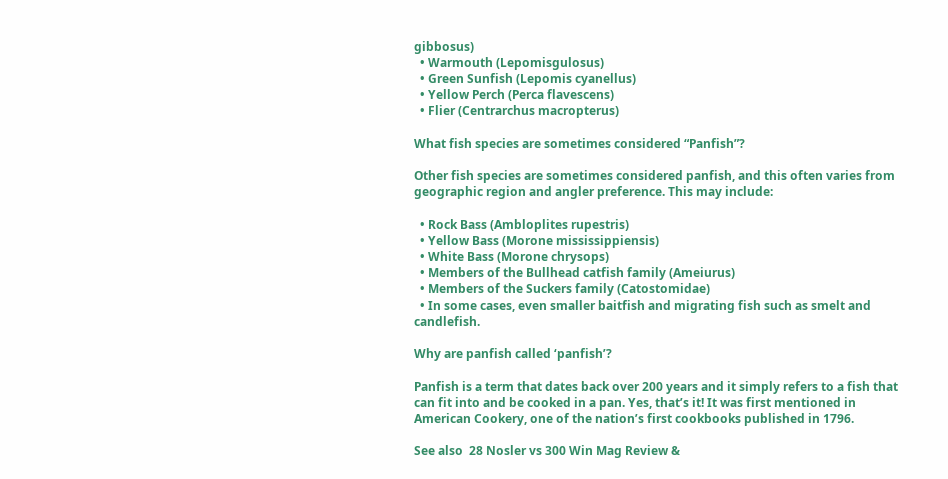gibbosus)
  • Warmouth (Lepomisgulosus)
  • Green Sunfish (Lepomis cyanellus)
  • Yellow Perch (Perca flavescens)
  • Flier (Centrarchus macropterus)

What fish species are sometimes considered “Panfish”?

Other fish species are sometimes considered panfish, and this often varies from geographic region and angler preference. This may include:

  • Rock Bass (Ambloplites rupestris)
  • Yellow Bass (Morone mississippiensis)
  • White Bass (Morone chrysops)
  • Members of the Bullhead catfish family (Ameiurus)
  • Members of the Suckers family (Catostomidae)
  • In some cases, even smaller baitfish and migrating fish such as smelt and candlefish.

Why are panfish called ‘panfish’?

Panfish is a term that dates back over 200 years and it simply refers to a fish that can fit into and be cooked in a pan. Yes, that’s it! It was first mentioned in American Cookery, one of the nation’s first cookbooks published in 1796.

See also  28 Nosler vs 300 Win Mag Review &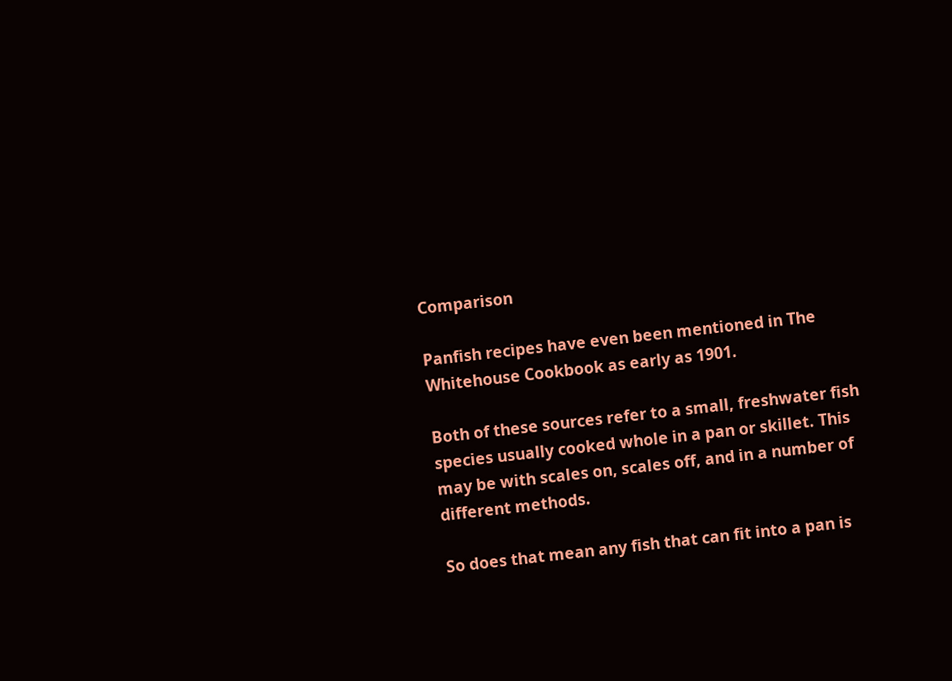Comparison

Panfish recipes have even been mentioned in The Whitehouse Cookbook as early as 1901.

Both of these sources refer to a small, freshwater fish species usually cooked whole in a pan or skillet. This may be with scales on, scales off, and in a number of different methods.

So does that mean any fish that can fit into a pan is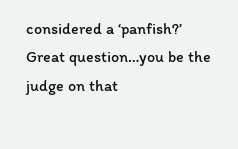considered a ‘panfish?’ Great question…you be the judge on that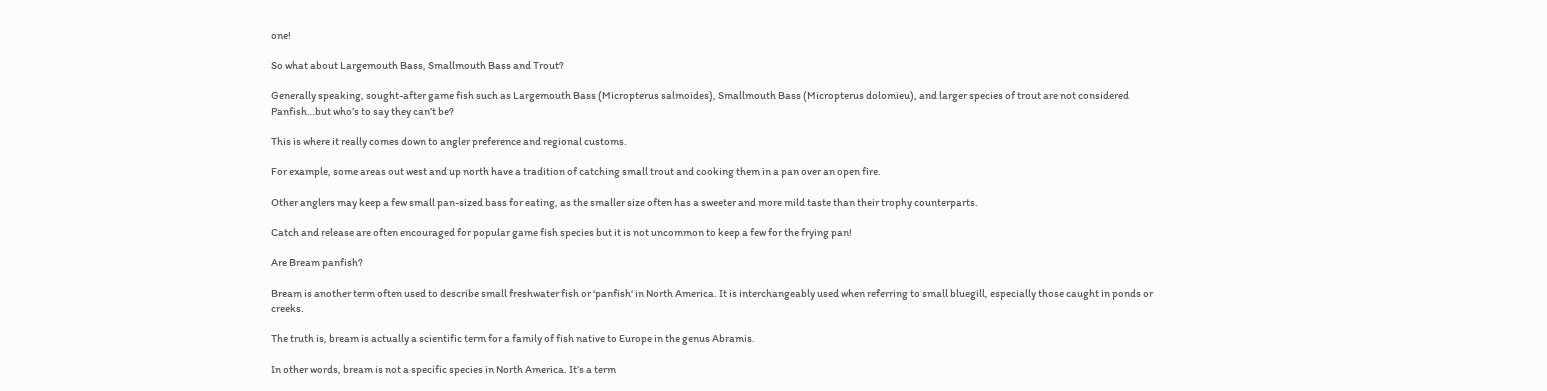one!

So what about Largemouth Bass, Smallmouth Bass and Trout?

Generally speaking, sought-after game fish such as Largemouth Bass (Micropterus salmoides), Smallmouth Bass (Micropterus dolomieu), and larger species of trout are not considered Panfish…but who’s to say they can’t be?

This is where it really comes down to angler preference and regional customs.

For example, some areas out west and up north have a tradition of catching small trout and cooking them in a pan over an open fire.

Other anglers may keep a few small pan-sized bass for eating, as the smaller size often has a sweeter and more mild taste than their trophy counterparts.

Catch and release are often encouraged for popular game fish species but it is not uncommon to keep a few for the frying pan!

Are Bream panfish?

Bream is another term often used to describe small freshwater fish or ‘panfish‘ in North America. It is interchangeably used when referring to small bluegill, especially those caught in ponds or creeks.

The truth is, bream is actually a scientific term for a family of fish native to Europe in the genus Abramis.

In other words, bream is not a specific species in North America. It’s a term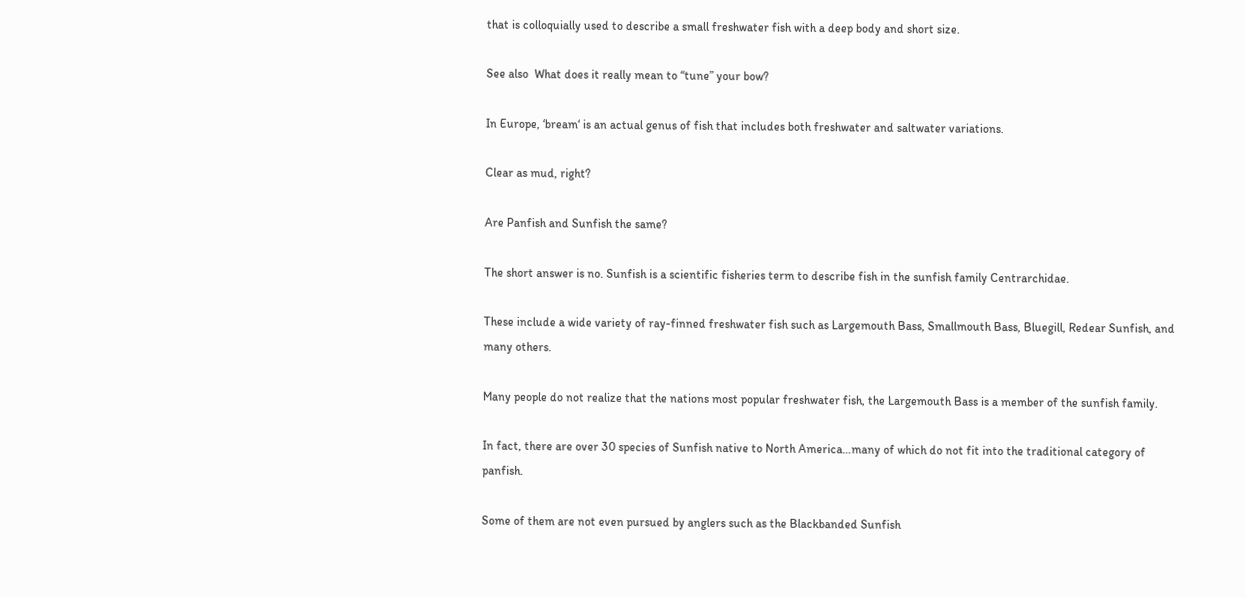that is colloquially used to describe a small freshwater fish with a deep body and short size.

See also  What does it really mean to “tune” your bow?

In Europe, ‘bream‘ is an actual genus of fish that includes both freshwater and saltwater variations.

Clear as mud, right?

Are Panfish and Sunfish the same?

The short answer is no. Sunfish is a scientific fisheries term to describe fish in the sunfish family Centrarchidae.

These include a wide variety of ray-finned freshwater fish such as Largemouth Bass, Smallmouth Bass, Bluegill, Redear Sunfish, and many others.

Many people do not realize that the nations most popular freshwater fish, the Largemouth Bass is a member of the sunfish family.

In fact, there are over 30 species of Sunfish native to North America…many of which do not fit into the traditional category of panfish.

Some of them are not even pursued by anglers such as the Blackbanded Sunfish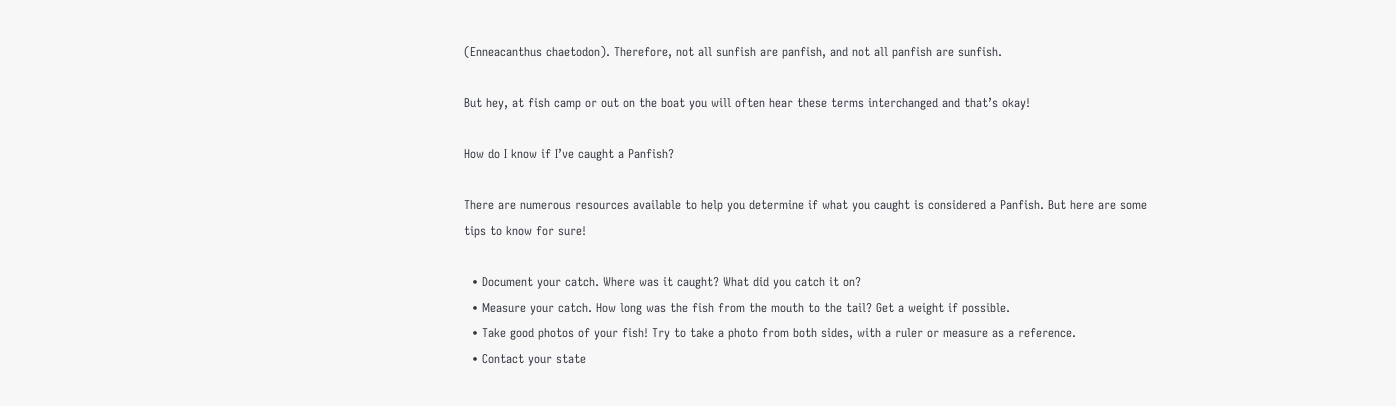(Enneacanthus chaetodon). Therefore, not all sunfish are panfish, and not all panfish are sunfish.

But hey, at fish camp or out on the boat you will often hear these terms interchanged and that’s okay!

How do I know if I’ve caught a Panfish?

There are numerous resources available to help you determine if what you caught is considered a Panfish. But here are some tips to know for sure!

  • Document your catch. Where was it caught? What did you catch it on?
  • Measure your catch. How long was the fish from the mouth to the tail? Get a weight if possible.
  • Take good photos of your fish! Try to take a photo from both sides, with a ruler or measure as a reference.
  • Contact your state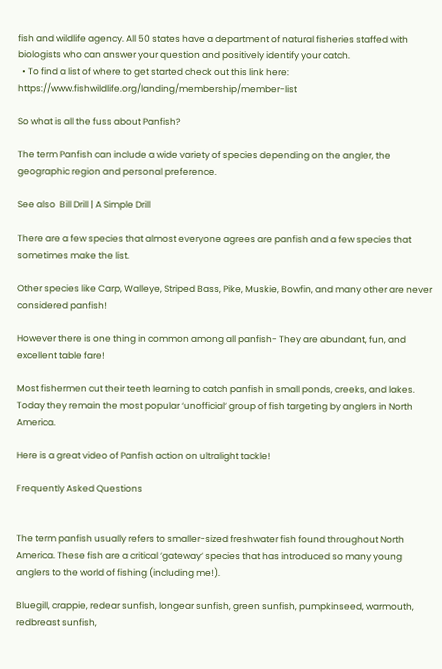fish and wildlife agency. All 50 states have a department of natural fisheries staffed with biologists who can answer your question and positively identify your catch.
  • To find a list of where to get started check out this link here: https://www.fishwildlife.org/landing/membership/member-list

So what is all the fuss about Panfish?

The term Panfish can include a wide variety of species depending on the angler, the geographic region and personal preference.

See also  Bill Drill | A Simple Drill

There are a few species that almost everyone agrees are panfish and a few species that sometimes make the list.

Other species like Carp, Walleye, Striped Bass, Pike, Muskie, Bowfin, and many other are never considered panfish!

However there is one thing in common among all panfish- They are abundant, fun, and excellent table fare!

Most fishermen cut their teeth learning to catch panfish in small ponds, creeks, and lakes. Today they remain the most popular ‘unofficial‘ group of fish targeting by anglers in North America.

Here is a great video of Panfish action on ultralight tackle!

Frequently Asked Questions


The term panfish usually refers to smaller-sized freshwater fish found throughout North America. These fish are a critical ‘gateway‘ species that has introduced so many young anglers to the world of fishing (including me!).

Bluegill, crappie, redear sunfish, longear sunfish, green sunfish, pumpkinseed, warmouth, redbreast sunfish,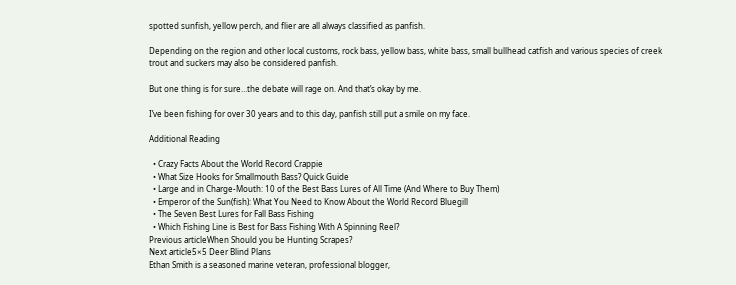spotted sunfish, yellow perch, and flier are all always classified as panfish.

Depending on the region and other local customs, rock bass, yellow bass, white bass, small bullhead catfish and various species of creek trout and suckers may also be considered panfish.

But one thing is for sure…the debate will rage on. And that’s okay by me.

I’ve been fishing for over 30 years and to this day, panfish still put a smile on my face.

Additional Reading

  • Crazy Facts About the World Record Crappie
  • What Size Hooks for Smallmouth Bass? Quick Guide
  • Large and in Charge-Mouth: 10 of the Best Bass Lures of All Time (And Where to Buy Them)
  • Emperor of the Sun(fish): What You Need to Know About the World Record Bluegill
  • The Seven Best Lures for Fall Bass Fishing
  • Which Fishing Line is Best for Bass Fishing With A Spinning Reel?
Previous articleWhen Should you be Hunting Scrapes?
Next article5×5 Deer Blind Plans
Ethan Smith is a seasoned marine veteran, professional blogger,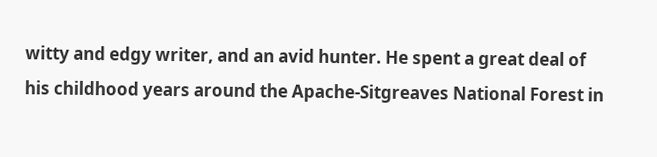witty and edgy writer, and an avid hunter. He spent a great deal of his childhood years around the Apache-Sitgreaves National Forest in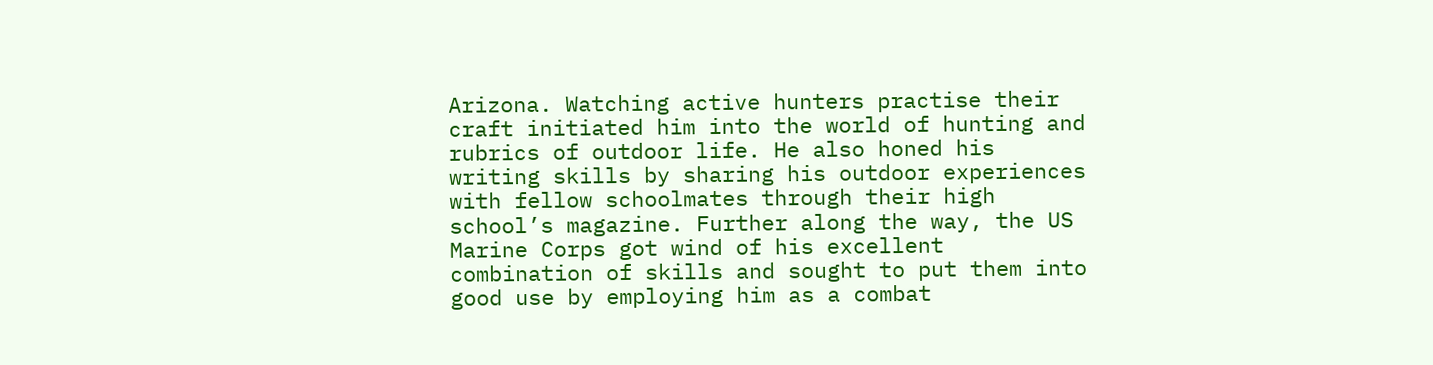Arizona. Watching active hunters practise their craft initiated him into the world of hunting and rubrics of outdoor life. He also honed his writing skills by sharing his outdoor experiences with fellow schoolmates through their high school’s magazine. Further along the way, the US Marine Corps got wind of his excellent combination of skills and sought to put them into good use by employing him as a combat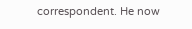correspondent. He now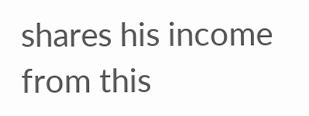shares his income from this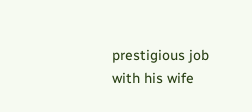prestigious job with his wife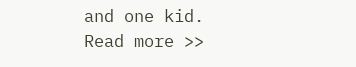and one kid. Read more >>